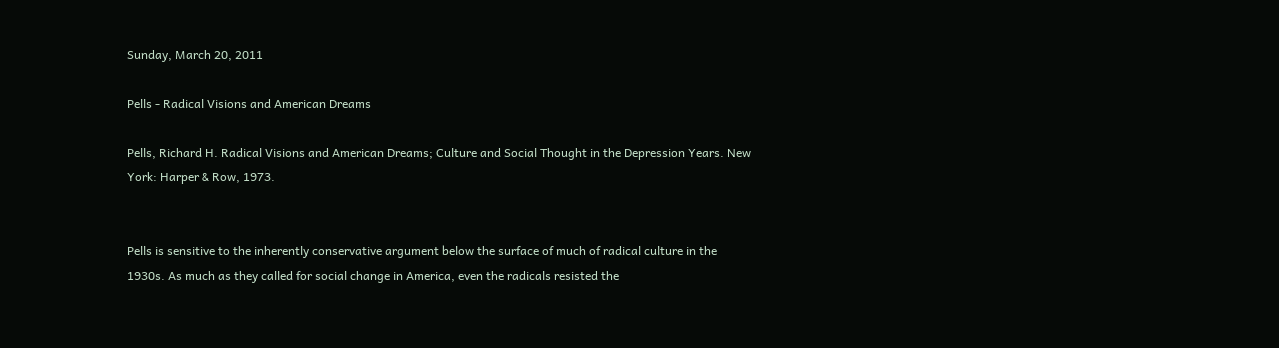Sunday, March 20, 2011

Pells - Radical Visions and American Dreams

Pells, Richard H. Radical Visions and American Dreams; Culture and Social Thought in the Depression Years. New York: Harper & Row, 1973.


Pells is sensitive to the inherently conservative argument below the surface of much of radical culture in the 1930s. As much as they called for social change in America, even the radicals resisted the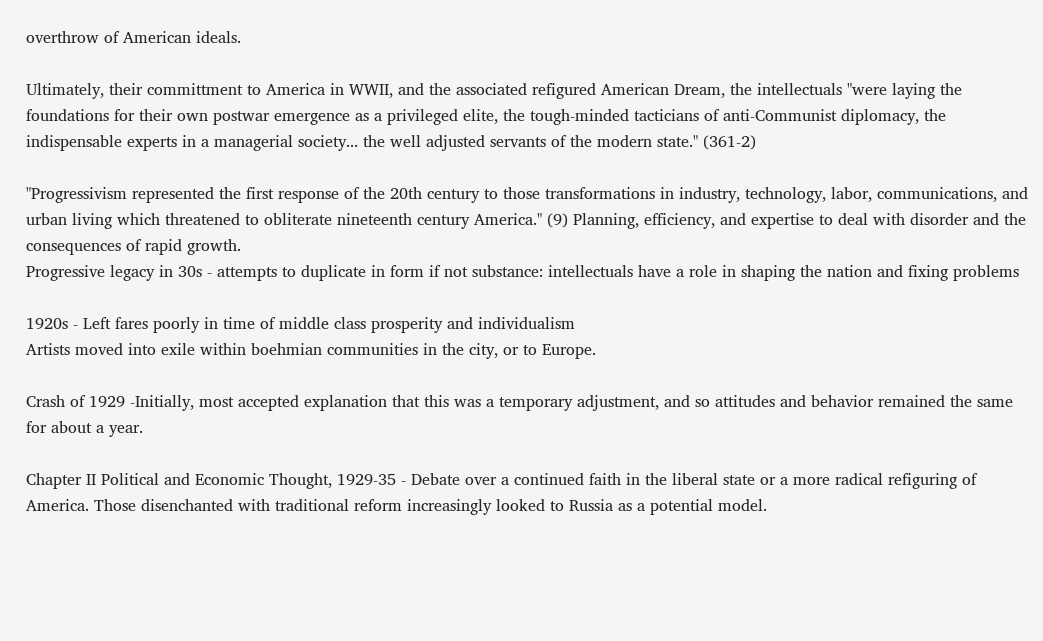overthrow of American ideals.

Ultimately, their committment to America in WWII, and the associated refigured American Dream, the intellectuals "were laying the foundations for their own postwar emergence as a privileged elite, the tough-minded tacticians of anti-Communist diplomacy, the indispensable experts in a managerial society... the well adjusted servants of the modern state." (361-2)

"Progressivism represented the first response of the 20th century to those transformations in industry, technology, labor, communications, and urban living which threatened to obliterate nineteenth century America." (9) Planning, efficiency, and expertise to deal with disorder and the consequences of rapid growth.
Progressive legacy in 30s - attempts to duplicate in form if not substance: intellectuals have a role in shaping the nation and fixing problems

1920s - Left fares poorly in time of middle class prosperity and individualism
Artists moved into exile within boehmian communities in the city, or to Europe.

Crash of 1929 -Initially, most accepted explanation that this was a temporary adjustment, and so attitudes and behavior remained the same for about a year.

Chapter II Political and Economic Thought, 1929-35 - Debate over a continued faith in the liberal state or a more radical refiguring of America. Those disenchanted with traditional reform increasingly looked to Russia as a potential model.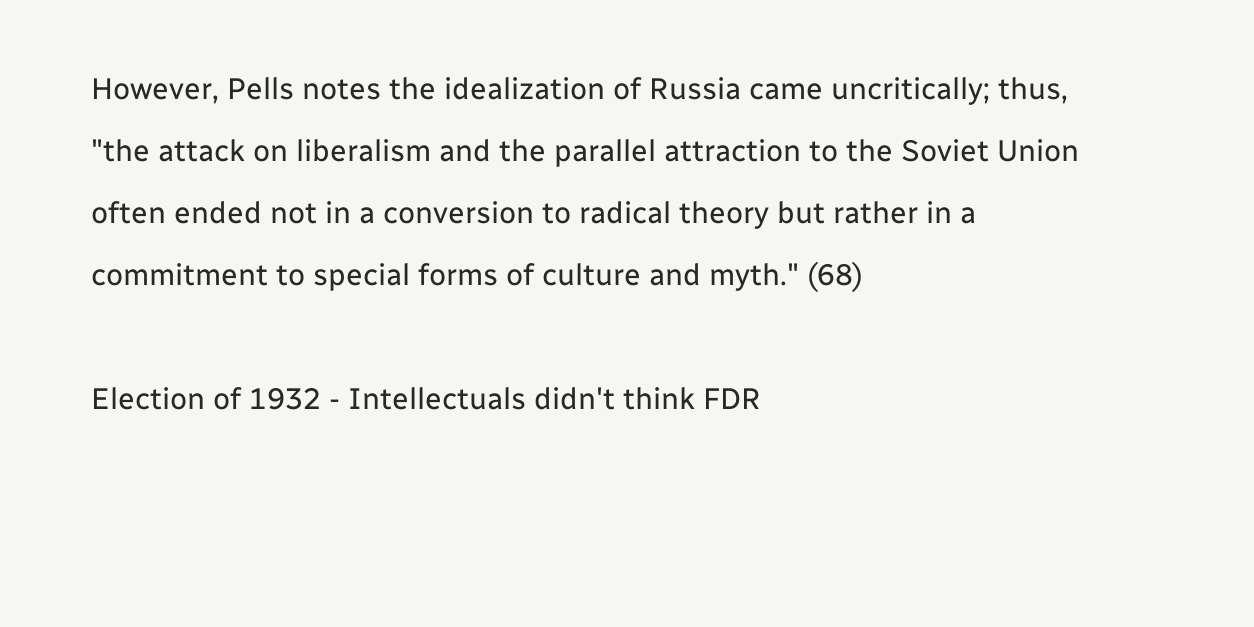However, Pells notes the idealization of Russia came uncritically; thus, "the attack on liberalism and the parallel attraction to the Soviet Union often ended not in a conversion to radical theory but rather in a commitment to special forms of culture and myth." (68)

Election of 1932 - Intellectuals didn't think FDR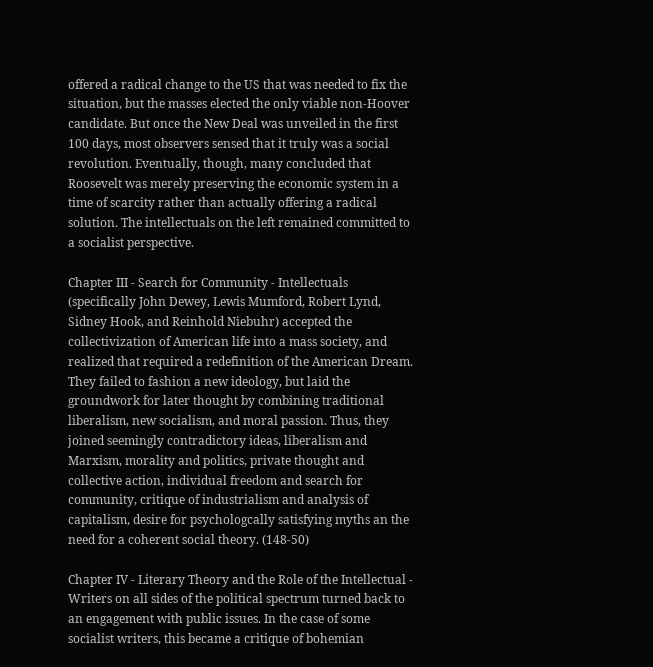offered a radical change to the US that was needed to fix the situation, but the masses elected the only viable non-Hoover candidate. But once the New Deal was unveiled in the first 100 days, most observers sensed that it truly was a social revolution. Eventually, though, many concluded that Roosevelt was merely preserving the economic system in a time of scarcity rather than actually offering a radical solution. The intellectuals on the left remained committed to a socialist perspective.

Chapter III - Search for Community - Intellectuals (specifically John Dewey, Lewis Mumford, Robert Lynd, Sidney Hook, and Reinhold Niebuhr) accepted the collectivization of American life into a mass society, and realized that required a redefinition of the American Dream. They failed to fashion a new ideology, but laid the groundwork for later thought by combining traditional liberalism, new socialism, and moral passion. Thus, they joined seemingly contradictory ideas, liberalism and Marxism, morality and politics, private thought and collective action, individual freedom and search for community, critique of industrialism and analysis of capitalism, desire for psychologcally satisfying myths an the need for a coherent social theory. (148-50)

Chapter IV - Literary Theory and the Role of the Intellectual - Writers on all sides of the political spectrum turned back to an engagement with public issues. In the case of some socialist writers, this became a critique of bohemian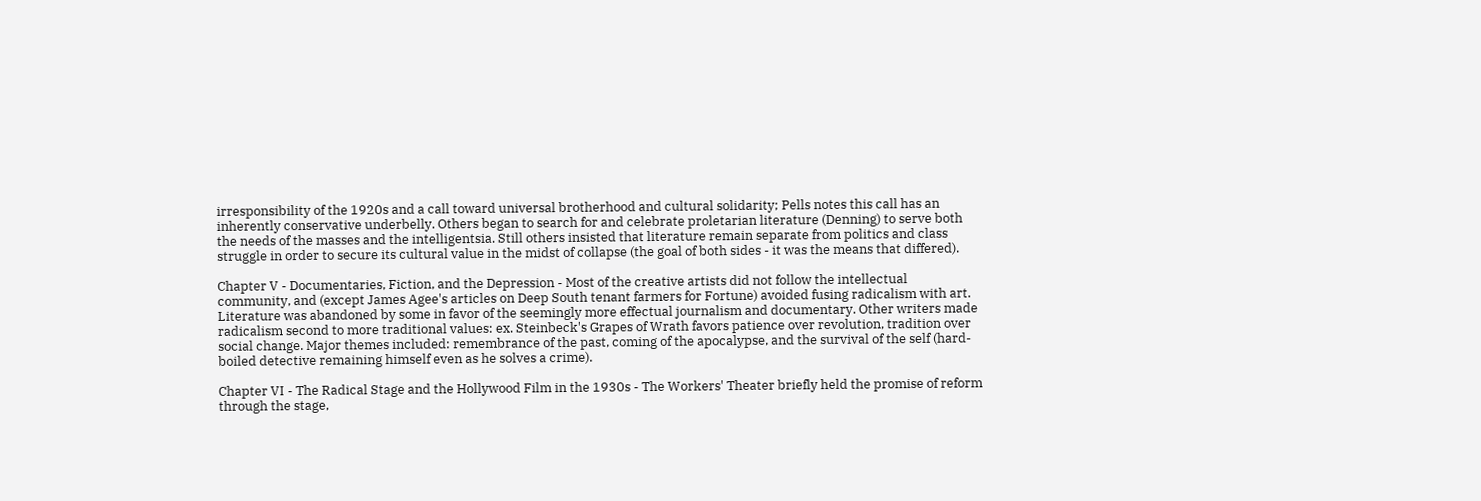irresponsibility of the 1920s and a call toward universal brotherhood and cultural solidarity; Pells notes this call has an inherently conservative underbelly. Others began to search for and celebrate proletarian literature (Denning) to serve both the needs of the masses and the intelligentsia. Still others insisted that literature remain separate from politics and class struggle in order to secure its cultural value in the midst of collapse (the goal of both sides - it was the means that differed).

Chapter V - Documentaries, Fiction, and the Depression - Most of the creative artists did not follow the intellectual community, and (except James Agee's articles on Deep South tenant farmers for Fortune) avoided fusing radicalism with art. Literature was abandoned by some in favor of the seemingly more effectual journalism and documentary. Other writers made radicalism second to more traditional values: ex. Steinbeck's Grapes of Wrath favors patience over revolution, tradition over social change. Major themes included: remembrance of the past, coming of the apocalypse, and the survival of the self (hard-boiled detective remaining himself even as he solves a crime).

Chapter VI - The Radical Stage and the Hollywood Film in the 1930s - The Workers' Theater briefly held the promise of reform through the stage,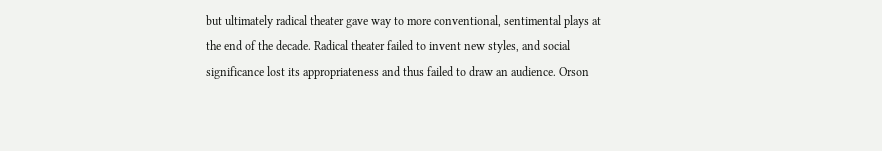but ultimately radical theater gave way to more conventional, sentimental plays at the end of the decade. Radical theater failed to invent new styles, and social significance lost its appropriateness and thus failed to draw an audience. Orson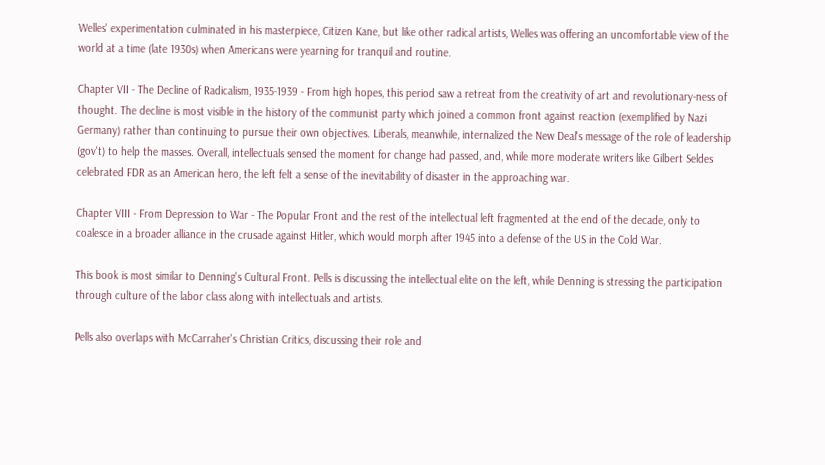Welles' experimentation culminated in his masterpiece, Citizen Kane, but like other radical artists, Welles was offering an uncomfortable view of the world at a time (late 1930s) when Americans were yearning for tranquil and routine.

Chapter VII - The Decline of Radicalism, 1935-1939 - From high hopes, this period saw a retreat from the creativity of art and revolutionary-ness of thought. The decline is most visible in the history of the communist party which joined a common front against reaction (exemplified by Nazi Germany) rather than continuing to pursue their own objectives. Liberals, meanwhile, internalized the New Deal's message of the role of leadership (gov't) to help the masses. Overall, intellectuals sensed the moment for change had passed, and, while more moderate writers like Gilbert Seldes celebrated FDR as an American hero, the left felt a sense of the inevitability of disaster in the approaching war.

Chapter VIII - From Depression to War - The Popular Front and the rest of the intellectual left fragmented at the end of the decade, only to coalesce in a broader alliance in the crusade against Hitler, which would morph after 1945 into a defense of the US in the Cold War.

This book is most similar to Denning's Cultural Front. Pells is discussing the intellectual elite on the left, while Denning is stressing the participation through culture of the labor class along with intellectuals and artists.

Pells also overlaps with McCarraher's Christian Critics, discussing their role and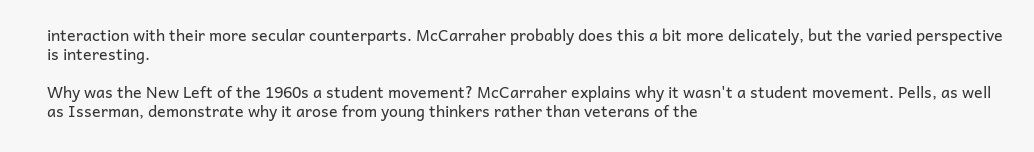interaction with their more secular counterparts. McCarraher probably does this a bit more delicately, but the varied perspective is interesting.

Why was the New Left of the 1960s a student movement? McCarraher explains why it wasn't a student movement. Pells, as well as Isserman, demonstrate why it arose from young thinkers rather than veterans of the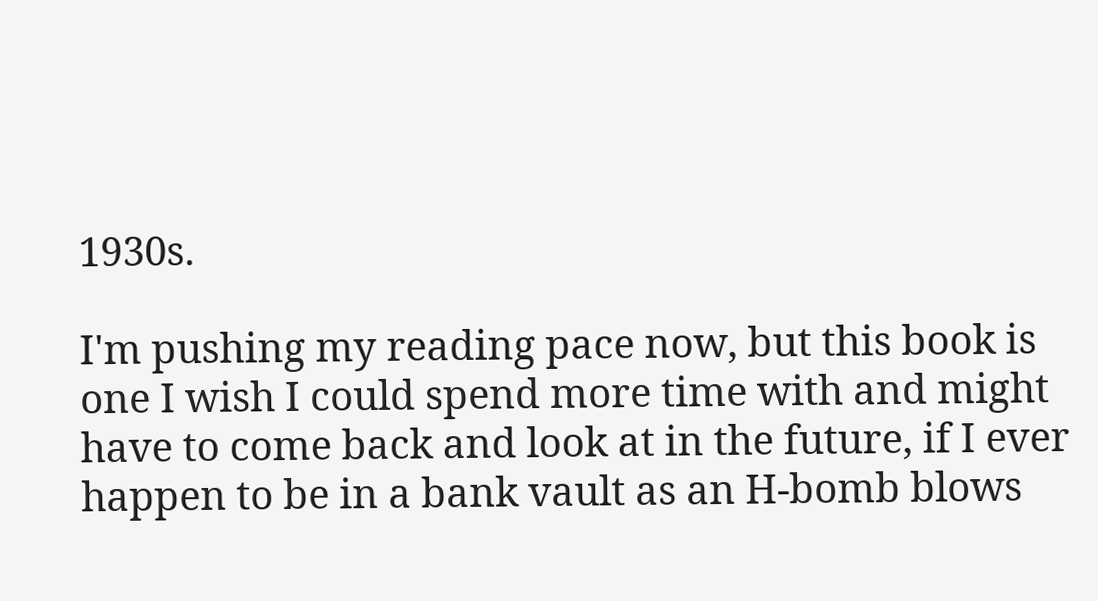1930s.

I'm pushing my reading pace now, but this book is one I wish I could spend more time with and might have to come back and look at in the future, if I ever happen to be in a bank vault as an H-bomb blows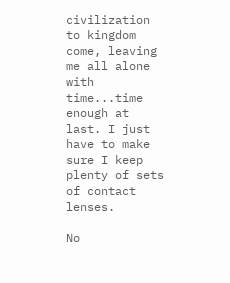civilization to kingdom come, leaving me all alone with time...time enough at last. I just have to make sure I keep plenty of sets of contact lenses.

No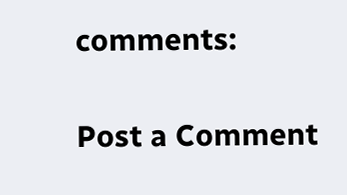comments:

Post a Comment